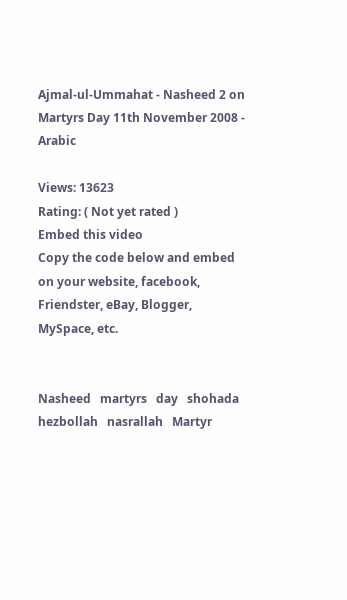Ajmal-ul-Ummahat - Nasheed 2 on Martyrs Day 11th November 2008 - Arabic

Views: 13623
Rating: ( Not yet rated )
Embed this video
Copy the code below and embed on your website, facebook, Friendster, eBay, Blogger, MySpace, etc.


Nasheed   martyrs   day   shohada   hezbollah   nasrallah   Martyr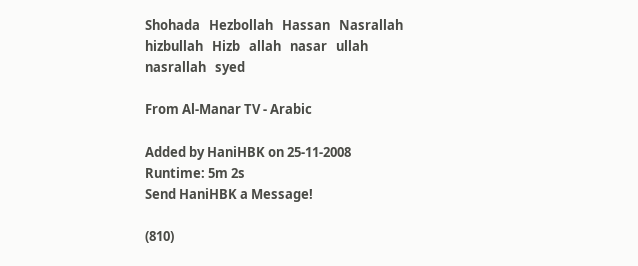Shohada   Hezbollah   Hassan   Nasrallah   hizbullah   Hizb   allah   nasar   ullah   nasrallah   syed

From Al-Manar TV - Arabic

Added by HaniHBK on 25-11-2008
Runtime: 5m 2s
Send HaniHBK a Message!

(810)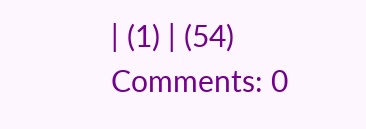| (1) | (54) Comments: 0